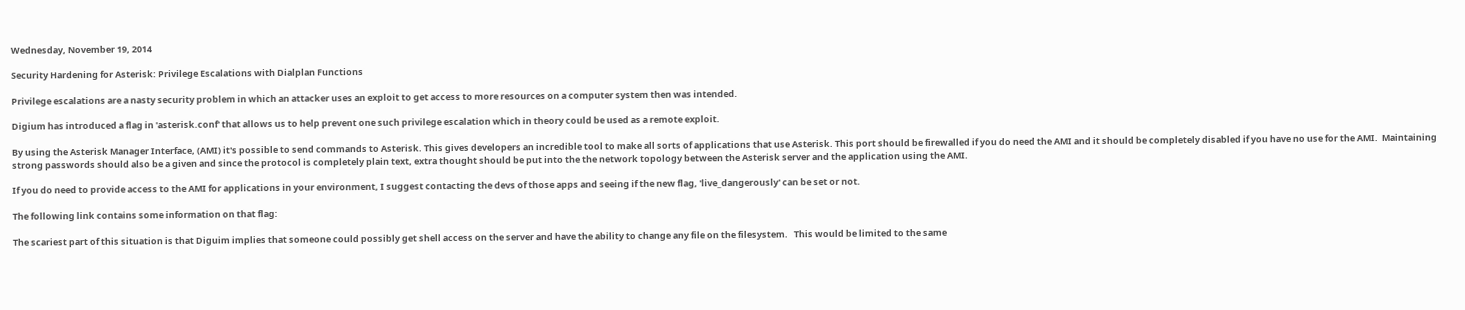Wednesday, November 19, 2014

Security Hardening for Asterisk: Privilege Escalations with Dialplan Functions

Privilege escalations are a nasty security problem in which an attacker uses an exploit to get access to more resources on a computer system then was intended.

Digium has introduced a flag in 'asterisk.conf' that allows us to help prevent one such privilege escalation which in theory could be used as a remote exploit.

By using the Asterisk Manager Interface, (AMI) it's possible to send commands to Asterisk. This gives developers an incredible tool to make all sorts of applications that use Asterisk. This port should be firewalled if you do need the AMI and it should be completely disabled if you have no use for the AMI.  Maintaining strong passwords should also be a given and since the protocol is completely plain text, extra thought should be put into the the network topology between the Asterisk server and the application using the AMI.

If you do need to provide access to the AMI for applications in your environment, I suggest contacting the devs of those apps and seeing if the new flag, 'live_dangerously' can be set or not.

The following link contains some information on that flag:

The scariest part of this situation is that Diguim implies that someone could possibly get shell access on the server and have the ability to change any file on the filesystem.   This would be limited to the same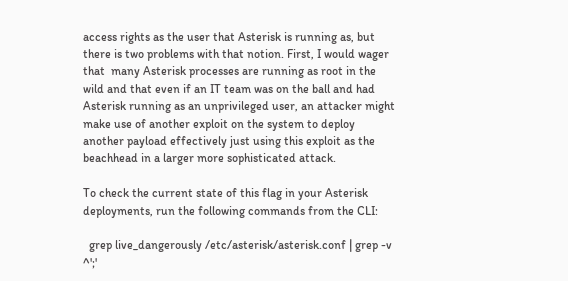access rights as the user that Asterisk is running as, but there is two problems with that notion. First, I would wager that  many Asterisk processes are running as root in the wild and that even if an IT team was on the ball and had Asterisk running as an unprivileged user, an attacker might make use of another exploit on the system to deploy another payload effectively just using this exploit as the beachhead in a larger more sophisticated attack.

To check the current state of this flag in your Asterisk deployments, run the following commands from the CLI:

  grep live_dangerously /etc/asterisk/asterisk.conf | grep -v ^';'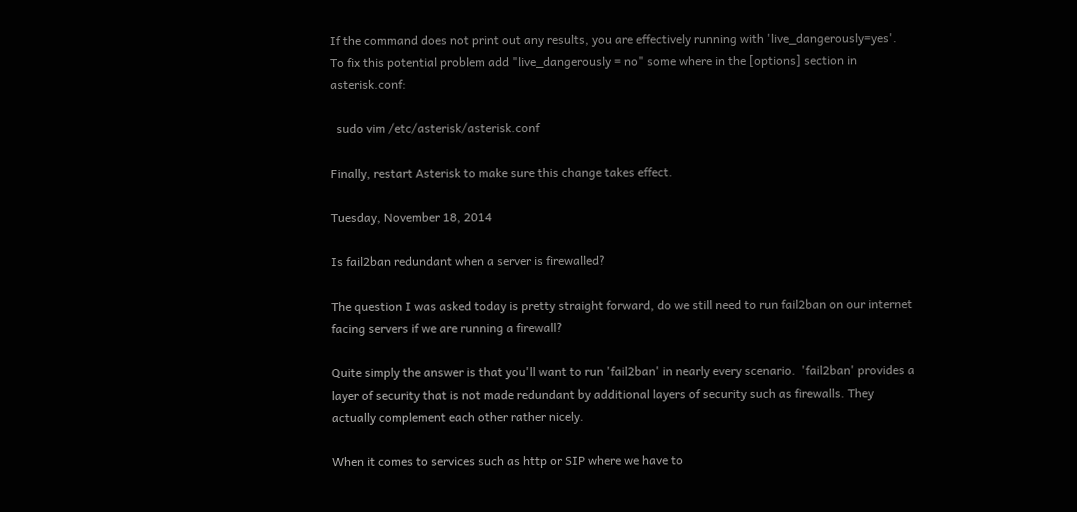If the command does not print out any results, you are effectively running with 'live_dangerously=yes'.  To fix this potential problem add "live_dangerously = no" some where in the [options] section in asterisk.conf:

  sudo vim /etc/asterisk/asterisk.conf

Finally, restart Asterisk to make sure this change takes effect.

Tuesday, November 18, 2014

Is fail2ban redundant when a server is firewalled?

The question I was asked today is pretty straight forward, do we still need to run fail2ban on our internet facing servers if we are running a firewall?

Quite simply the answer is that you'll want to run 'fail2ban' in nearly every scenario.  'fail2ban' provides a layer of security that is not made redundant by additional layers of security such as firewalls. They actually complement each other rather nicely.

When it comes to services such as http or SIP where we have to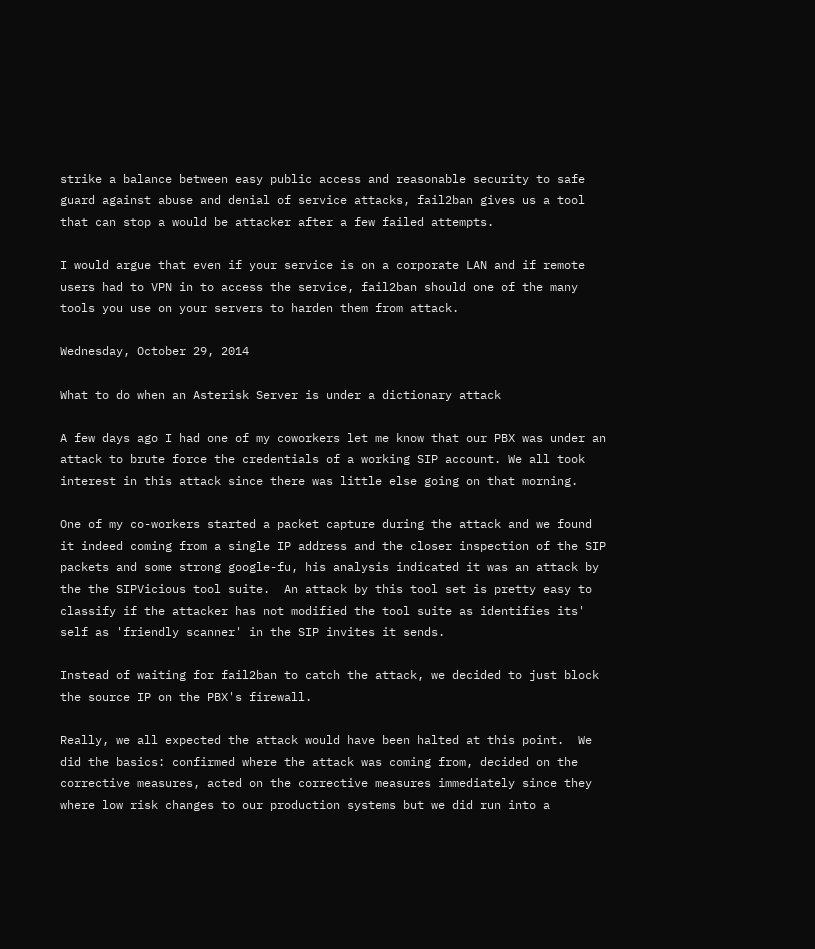strike a balance between easy public access and reasonable security to safe guard against abuse and denial of service attacks, fail2ban gives us a tool that can stop a would be attacker after a few failed attempts.

I would argue that even if your service is on a corporate LAN and if remote users had to VPN in to access the service, fail2ban should one of the many tools you use on your servers to harden them from attack.

Wednesday, October 29, 2014

What to do when an Asterisk Server is under a dictionary attack

A few days ago I had one of my coworkers let me know that our PBX was under an attack to brute force the credentials of a working SIP account. We all took interest in this attack since there was little else going on that morning.

One of my co-workers started a packet capture during the attack and we found it indeed coming from a single IP address and the closer inspection of the SIP packets and some strong google-fu, his analysis indicated it was an attack by the the SIPVicious tool suite.  An attack by this tool set is pretty easy to classify if the attacker has not modified the tool suite as identifies its' self as 'friendly scanner' in the SIP invites it sends.

Instead of waiting for fail2ban to catch the attack, we decided to just block the source IP on the PBX's firewall.

Really, we all expected the attack would have been halted at this point.  We did the basics: confirmed where the attack was coming from, decided on the corrective measures, acted on the corrective measures immediately since they where low risk changes to our production systems but we did run into a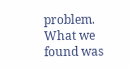problem.  What we found was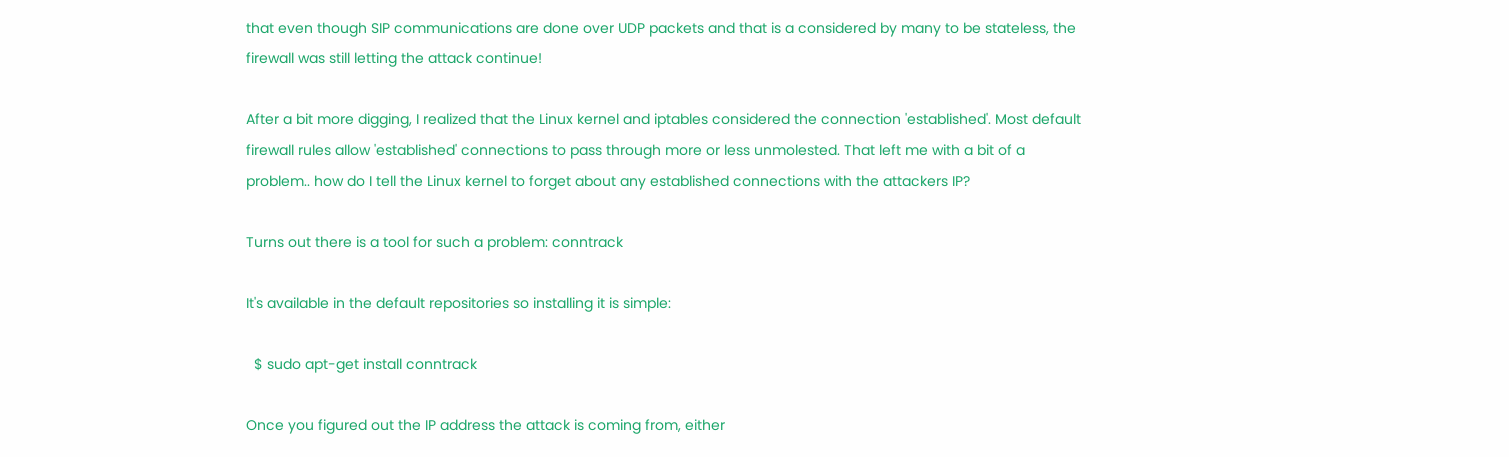that even though SIP communications are done over UDP packets and that is a considered by many to be stateless, the firewall was still letting the attack continue!

After a bit more digging, I realized that the Linux kernel and iptables considered the connection 'established'. Most default firewall rules allow 'established' connections to pass through more or less unmolested. That left me with a bit of a problem.. how do I tell the Linux kernel to forget about any established connections with the attackers IP?

Turns out there is a tool for such a problem: conntrack

It's available in the default repositories so installing it is simple:

  $ sudo apt-get install conntrack

Once you figured out the IP address the attack is coming from, either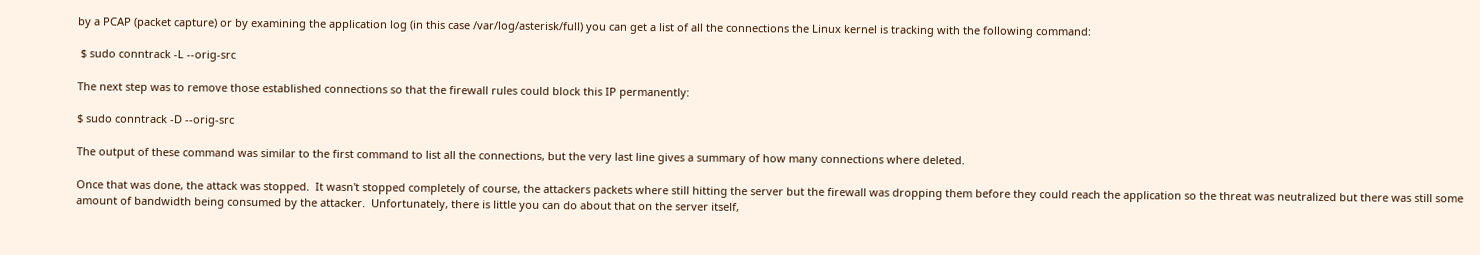by a PCAP (packet capture) or by examining the application log (in this case /var/log/asterisk/full) you can get a list of all the connections the Linux kernel is tracking with the following command:

 $ sudo conntrack -L --orig-src

The next step was to remove those established connections so that the firewall rules could block this IP permanently:

$ sudo conntrack -D --orig-src

The output of these command was similar to the first command to list all the connections, but the very last line gives a summary of how many connections where deleted.

Once that was done, the attack was stopped.  It wasn't stopped completely of course, the attackers packets where still hitting the server but the firewall was dropping them before they could reach the application so the threat was neutralized but there was still some amount of bandwidth being consumed by the attacker.  Unfortunately, there is little you can do about that on the server itself,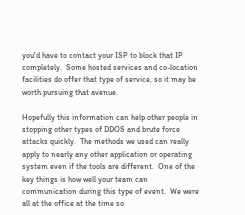you'd have to contact your ISP to block that IP completely.  Some hosted services and co-location facilities do offer that type of service, so it may be worth pursuing that avenue.

Hopefully this information can help other people in stopping other types of DDOS and brute force attacks quickly.  The methods we used can really apply to nearly any other application or operating system even if the tools are different.  One of the key things is how well your team can communication during this type of event.  We were all at the office at the time so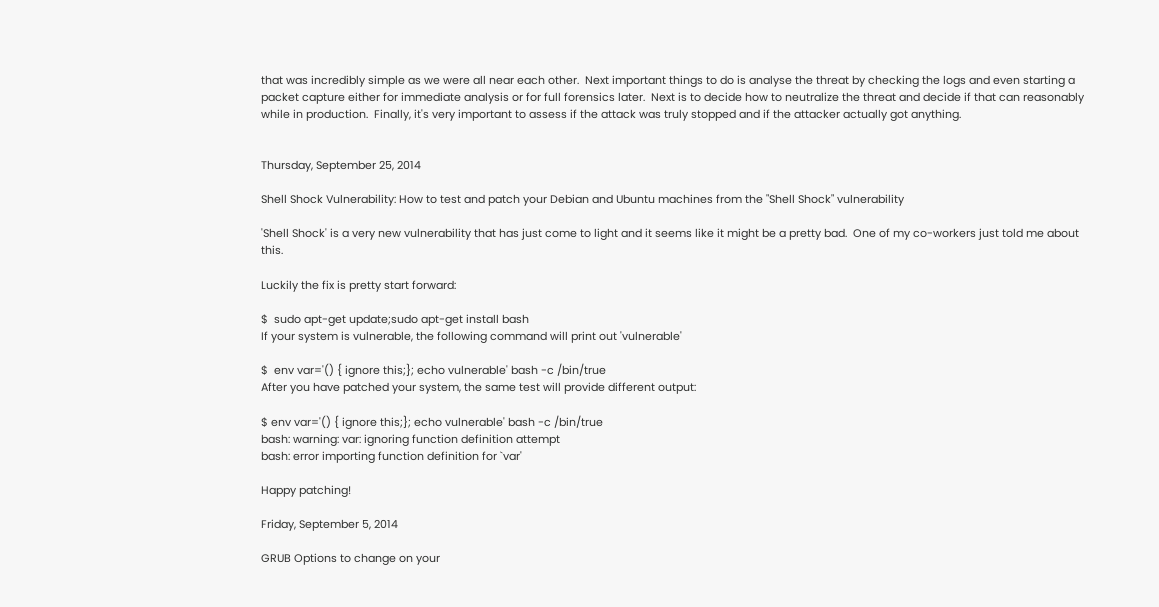that was incredibly simple as we were all near each other.  Next important things to do is analyse the threat by checking the logs and even starting a packet capture either for immediate analysis or for full forensics later.  Next is to decide how to neutralize the threat and decide if that can reasonably while in production.  Finally, it's very important to assess if the attack was truly stopped and if the attacker actually got anything.


Thursday, September 25, 2014

Shell Shock Vulnerability: How to test and patch your Debian and Ubuntu machines from the "Shell Shock" vulnerability

'Shell Shock' is a very new vulnerability that has just come to light and it seems like it might be a pretty bad.  One of my co-workers just told me about this.

Luckily the fix is pretty start forward:

$  sudo apt-get update;sudo apt-get install bash
If your system is vulnerable, the following command will print out 'vulnerable'

$  env var='() { ignore this;}; echo vulnerable' bash -c /bin/true
After you have patched your system, the same test will provide different output:

$ env var='() { ignore this;}; echo vulnerable' bash -c /bin/true
bash: warning: var: ignoring function definition attempt
bash: error importing function definition for `var'

Happy patching!

Friday, September 5, 2014

GRUB Options to change on your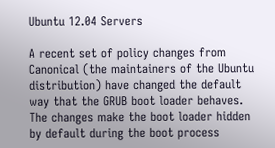Ubuntu 12.04 Servers

A recent set of policy changes from Canonical (the maintainers of the Ubuntu distribution) have changed the default way that the GRUB boot loader behaves.  The changes make the boot loader hidden by default during the boot process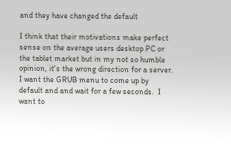and they have changed the default

I think that their motivations make perfect sense on the average users desktop PC or the tablet market but in my not so humble opinion, it's the wrong direction for a server.  I want the GRUB menu to come up by default and and wait for a few seconds.  I want to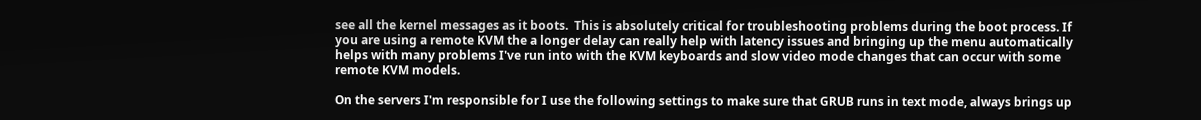see all the kernel messages as it boots.  This is absolutely critical for troubleshooting problems during the boot process. If you are using a remote KVM the a longer delay can really help with latency issues and bringing up the menu automatically helps with many problems I've run into with the KVM keyboards and slow video mode changes that can occur with some remote KVM models.

On the servers I'm responsible for I use the following settings to make sure that GRUB runs in text mode, always brings up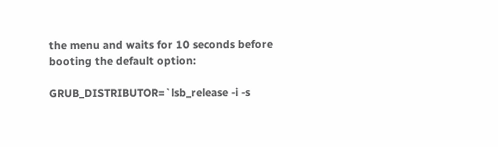the menu and waits for 10 seconds before booting the default option:

GRUB_DISTRIBUTOR=`lsb_release -i -s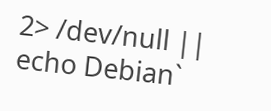2> /dev/null || echo Debian`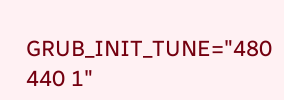GRUB_INIT_TUNE="480 440 1"